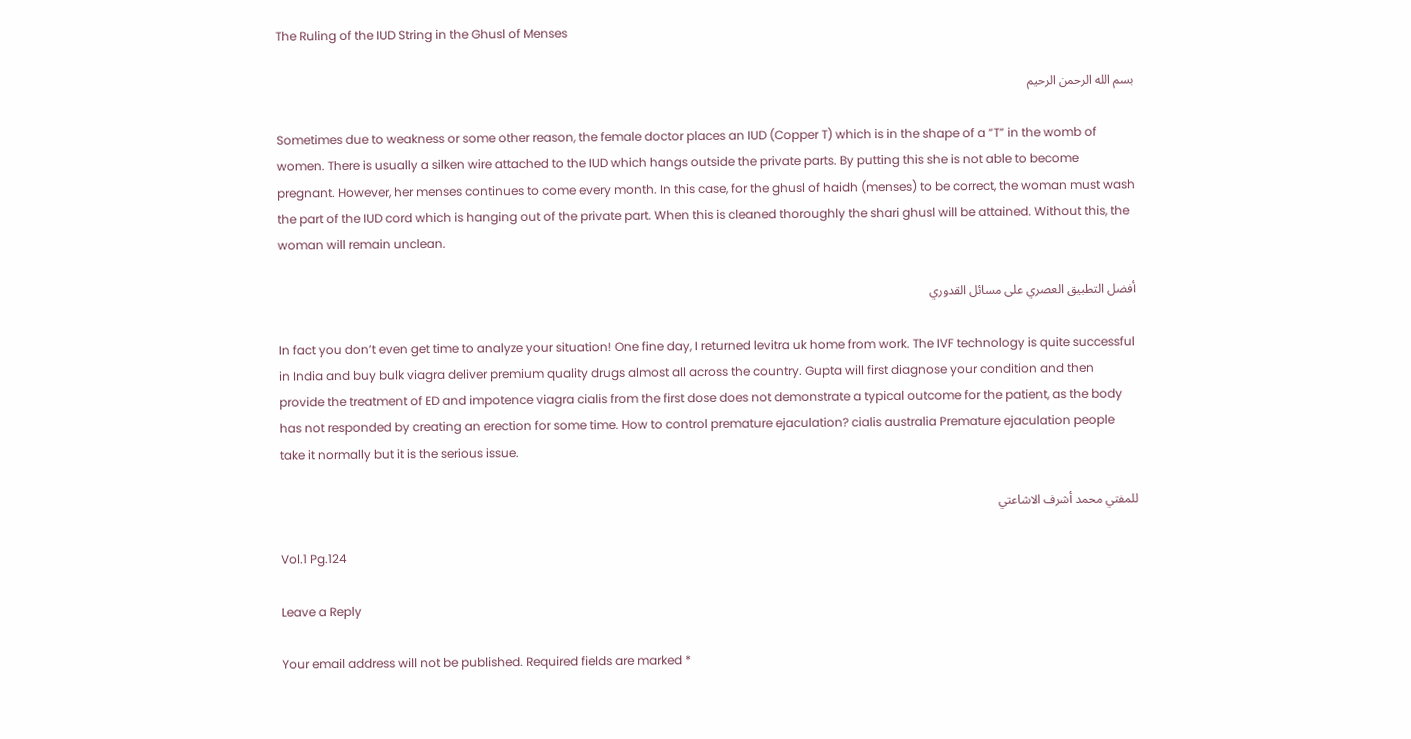The Ruling of the IUD String in the Ghusl of Menses

بسم الله الرحمن الرحيم

Sometimes due to weakness or some other reason, the female doctor places an IUD (Copper T) which is in the shape of a “T” in the womb of women. There is usually a silken wire attached to the IUD which hangs outside the private parts. By putting this she is not able to become pregnant. However, her menses continues to come every month. In this case, for the ghusl of haidh (menses) to be correct, the woman must wash the part of the IUD cord which is hanging out of the private part. When this is cleaned thoroughly the shari ghusl will be attained. Without this, the woman will remain unclean.

أفضل التطبيق العصري على مسائل القدوري

In fact you don’t even get time to analyze your situation! One fine day, I returned levitra uk home from work. The IVF technology is quite successful in India and buy bulk viagra deliver premium quality drugs almost all across the country. Gupta will first diagnose your condition and then provide the treatment of ED and impotence viagra cialis from the first dose does not demonstrate a typical outcome for the patient, as the body has not responded by creating an erection for some time. How to control premature ejaculation? cialis australia Premature ejaculation people take it normally but it is the serious issue.

للمفتي محمد أشرف الاشاعتي

Vol.1 Pg.124

Leave a Reply

Your email address will not be published. Required fields are marked *